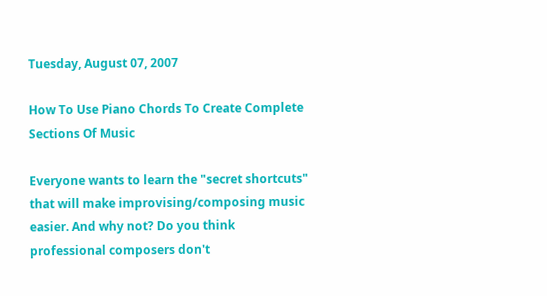Tuesday, August 07, 2007

How To Use Piano Chords To Create Complete Sections Of Music

Everyone wants to learn the "secret shortcuts" that will make improvising/composing music easier. And why not? Do you think professional composers don't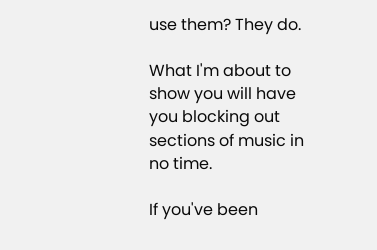use them? They do.

What I'm about to show you will have you blocking out sections of music in no time.

If you've been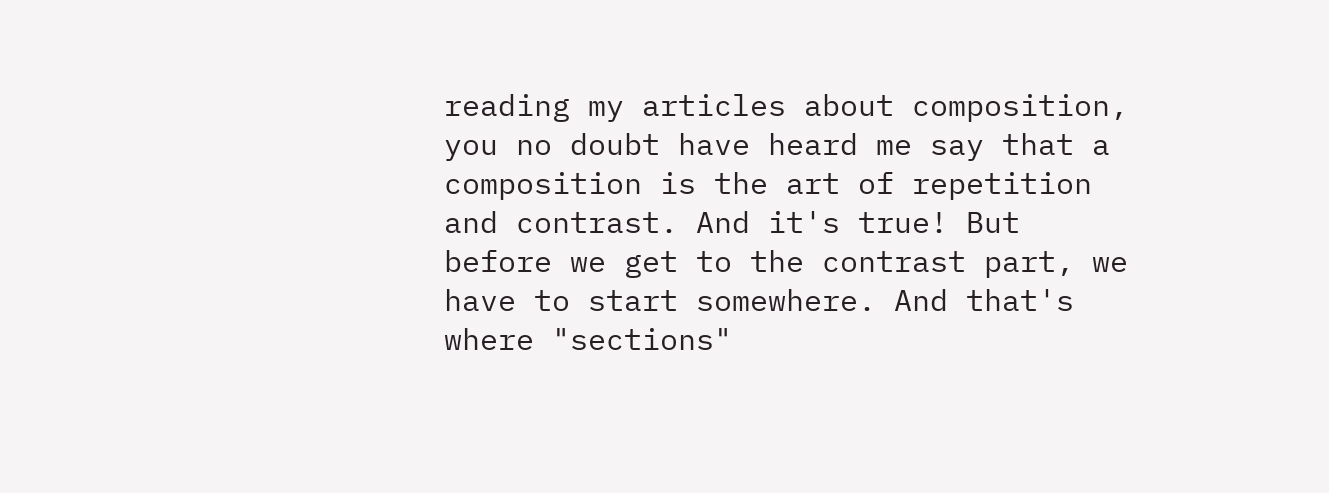reading my articles about composition, you no doubt have heard me say that a composition is the art of repetition and contrast. And it's true! But before we get to the contrast part, we have to start somewhere. And that's where "sections"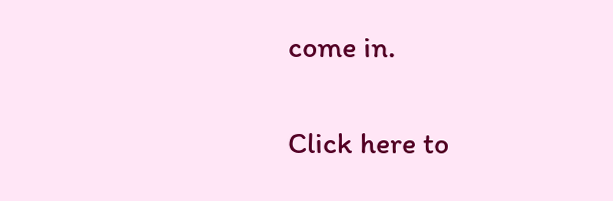come in.

Click here to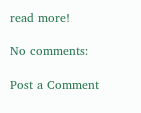read more!

No comments:

Post a Comment